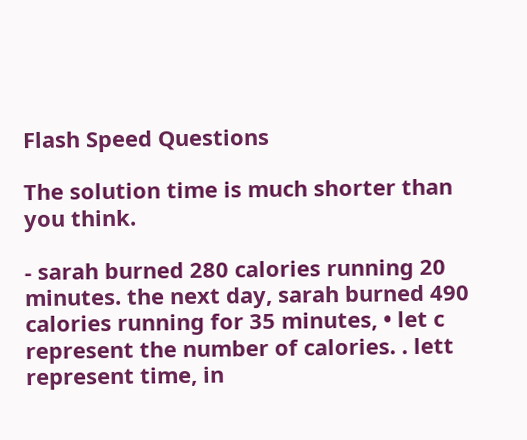Flash Speed Questions

The solution time is much shorter than you think.

- sarah burned 280 calories running 20 minutes. the next day, sarah burned 490 calories running for 35 minutes, • let c represent the number of calories. . lett represent time, in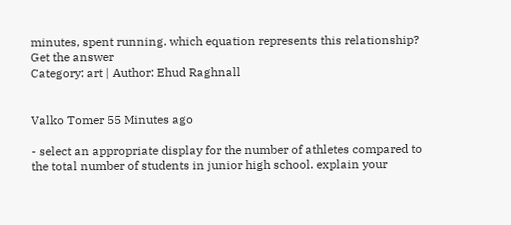minutes, spent running. which equation represents this relationship? Get the answer
Category: art | Author: Ehud Raghnall


Valko Tomer 55 Minutes ago

- select an appropriate display for the number of athletes compared to the total number of students in junior high school. explain your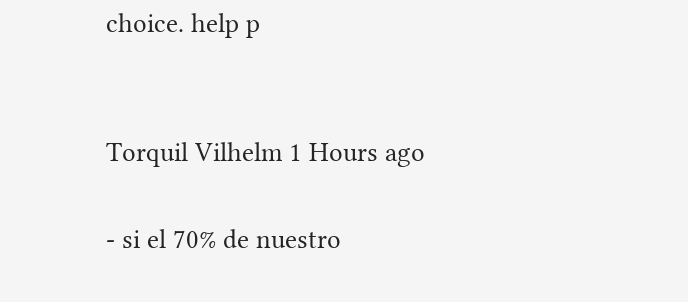choice. help p


Torquil Vilhelm 1 Hours ago

- si el 70% de nuestro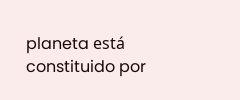planeta está constituido por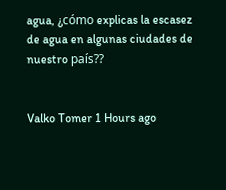agua, ¿cómo explicas la escasez de agua en algunas ciudades de nuestro país??


Valko Tomer 1 Hours ago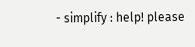- simplify : help! please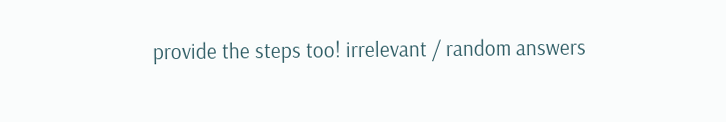provide the steps too! irrelevant / random answers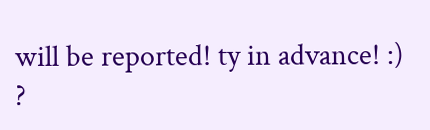will be reported! ty in advance! :) ?